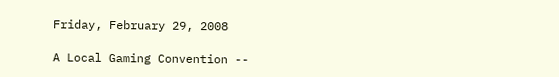Friday, February 29, 2008

A Local Gaming Convention --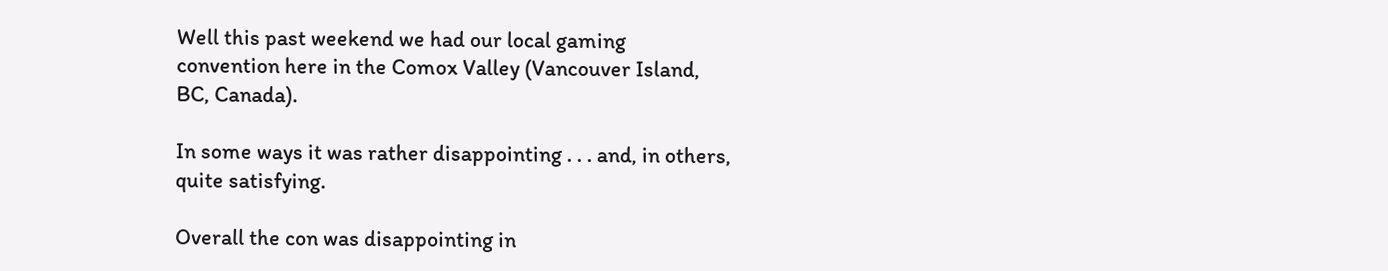Well this past weekend we had our local gaming convention here in the Comox Valley (Vancouver Island, BC, Canada).

In some ways it was rather disappointing . . . and, in others, quite satisfying.

Overall the con was disappointing in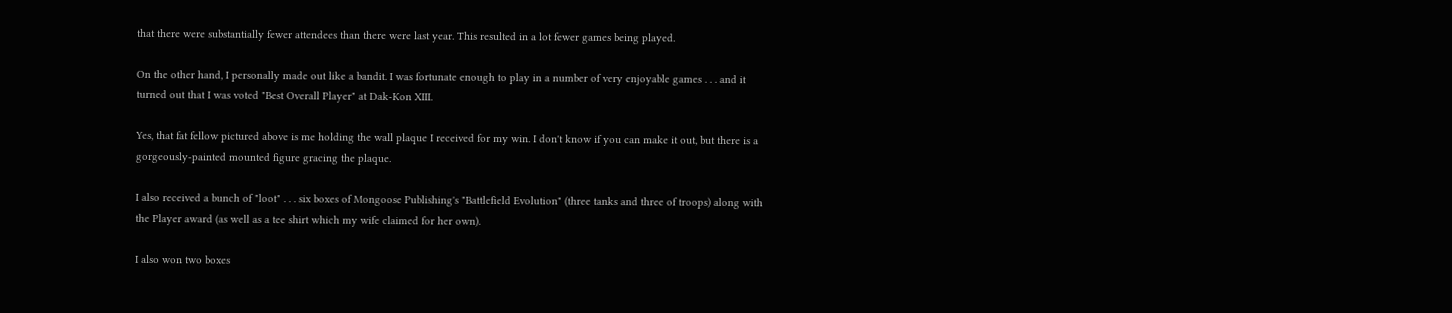that there were substantially fewer attendees than there were last year. This resulted in a lot fewer games being played.

On the other hand, I personally made out like a bandit. I was fortunate enough to play in a number of very enjoyable games . . . and it turned out that I was voted "Best Overall Player" at Dak-Kon XIII.

Yes, that fat fellow pictured above is me holding the wall plaque I received for my win. I don't know if you can make it out, but there is a gorgeously-painted mounted figure gracing the plaque.

I also received a bunch of "loot" . . . six boxes of Mongoose Publishing's "Battlefield Evolution" (three tanks and three of troops) along with the Player award (as well as a tee shirt which my wife claimed for her own).

I also won two boxes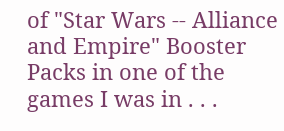of "Star Wars -- Alliance and Empire" Booster Packs in one of the games I was in . . .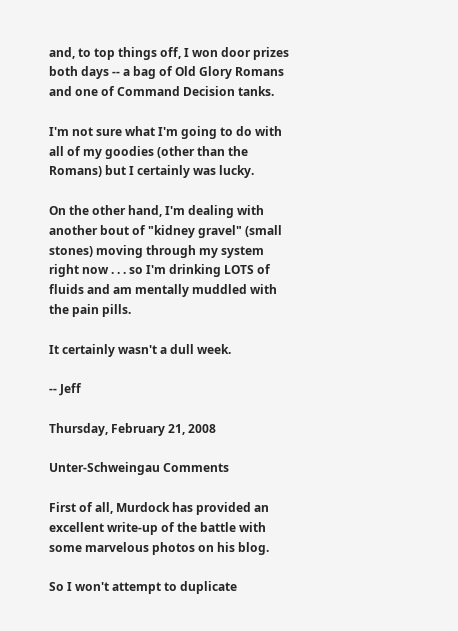and, to top things off, I won door prizes both days -- a bag of Old Glory Romans and one of Command Decision tanks.

I'm not sure what I'm going to do with all of my goodies (other than the Romans) but I certainly was lucky.

On the other hand, I'm dealing with another bout of "kidney gravel" (small stones) moving through my system right now . . . so I'm drinking LOTS of fluids and am mentally muddled with the pain pills.

It certainly wasn't a dull week.

-- Jeff

Thursday, February 21, 2008

Unter-Schweingau Comments

First of all, Murdock has provided an excellent write-up of the battle with some marvelous photos on his blog.

So I won't attempt to duplicate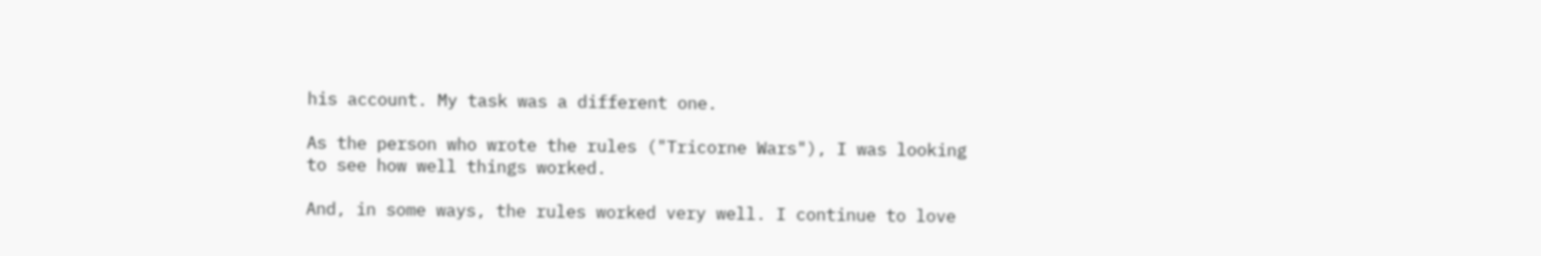his account. My task was a different one.

As the person who wrote the rules ("Tricorne Wars"), I was looking to see how well things worked.

And, in some ways, the rules worked very well. I continue to love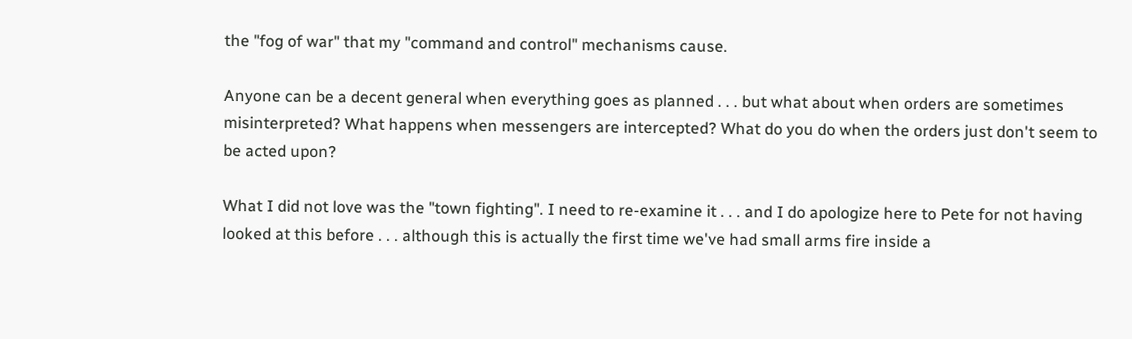the "fog of war" that my "command and control" mechanisms cause.

Anyone can be a decent general when everything goes as planned . . . but what about when orders are sometimes misinterpreted? What happens when messengers are intercepted? What do you do when the orders just don't seem to be acted upon?

What I did not love was the "town fighting". I need to re-examine it . . . and I do apologize here to Pete for not having looked at this before . . . although this is actually the first time we've had small arms fire inside a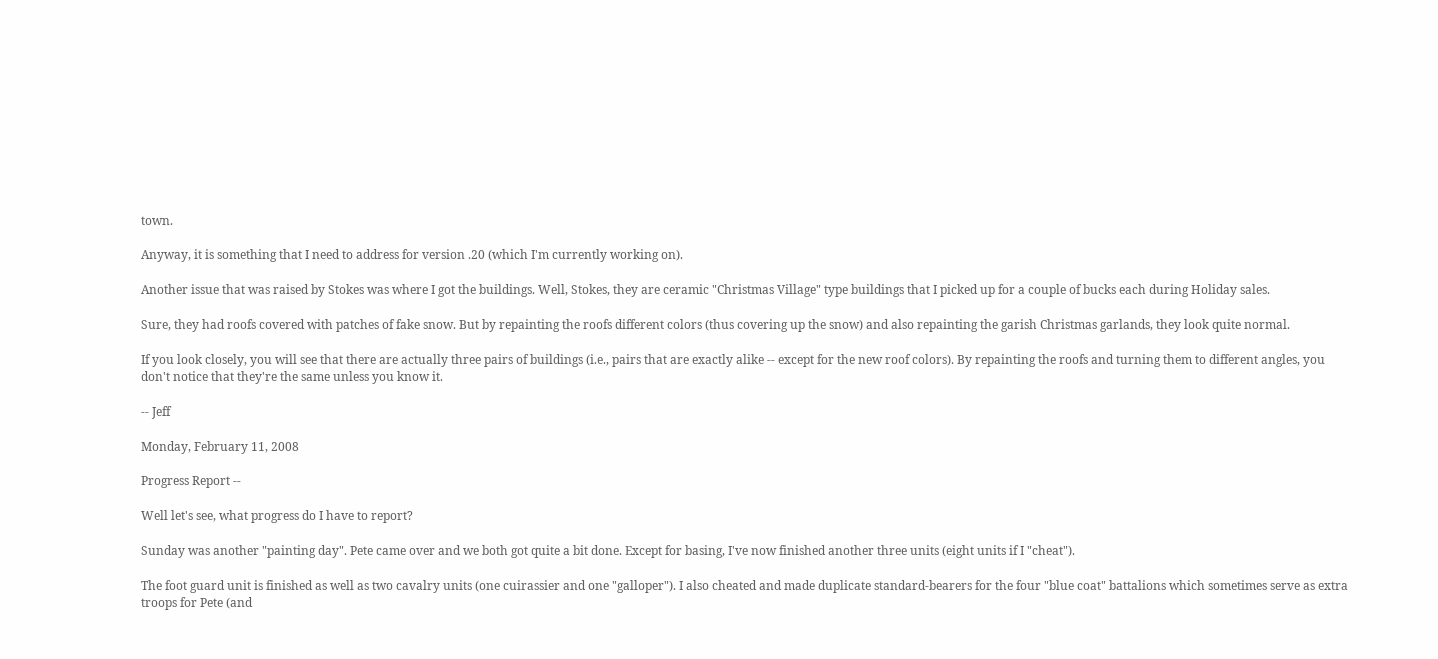town.

Anyway, it is something that I need to address for version .20 (which I'm currently working on).

Another issue that was raised by Stokes was where I got the buildings. Well, Stokes, they are ceramic "Christmas Village" type buildings that I picked up for a couple of bucks each during Holiday sales.

Sure, they had roofs covered with patches of fake snow. But by repainting the roofs different colors (thus covering up the snow) and also repainting the garish Christmas garlands, they look quite normal.

If you look closely, you will see that there are actually three pairs of buildings (i.e., pairs that are exactly alike -- except for the new roof colors). By repainting the roofs and turning them to different angles, you don't notice that they're the same unless you know it.

-- Jeff

Monday, February 11, 2008

Progress Report --

Well let's see, what progress do I have to report?

Sunday was another "painting day". Pete came over and we both got quite a bit done. Except for basing, I've now finished another three units (eight units if I "cheat").

The foot guard unit is finished as well as two cavalry units (one cuirassier and one "galloper"). I also cheated and made duplicate standard-bearers for the four "blue coat" battalions which sometimes serve as extra troops for Pete (and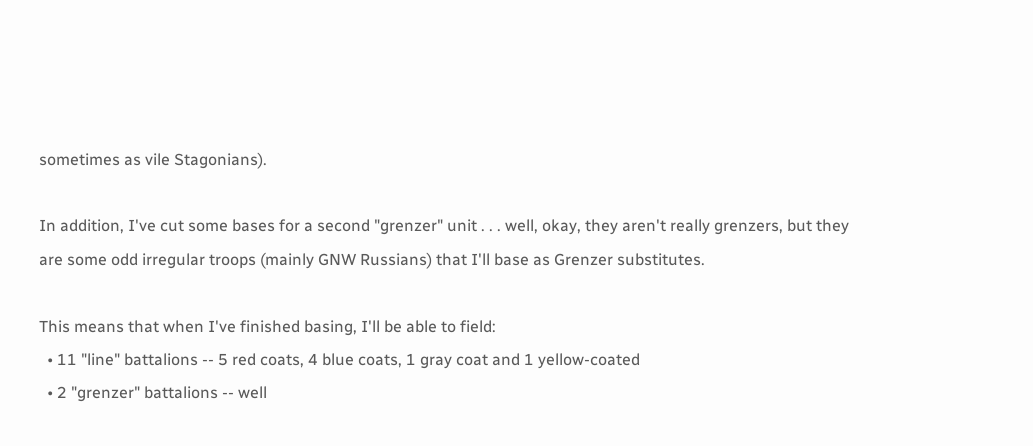sometimes as vile Stagonians).

In addition, I've cut some bases for a second "grenzer" unit . . . well, okay, they aren't really grenzers, but they are some odd irregular troops (mainly GNW Russians) that I'll base as Grenzer substitutes.

This means that when I've finished basing, I'll be able to field:
  • 11 "line" battalions -- 5 red coats, 4 blue coats, 1 gray coat and 1 yellow-coated
  • 2 "grenzer" battalions -- well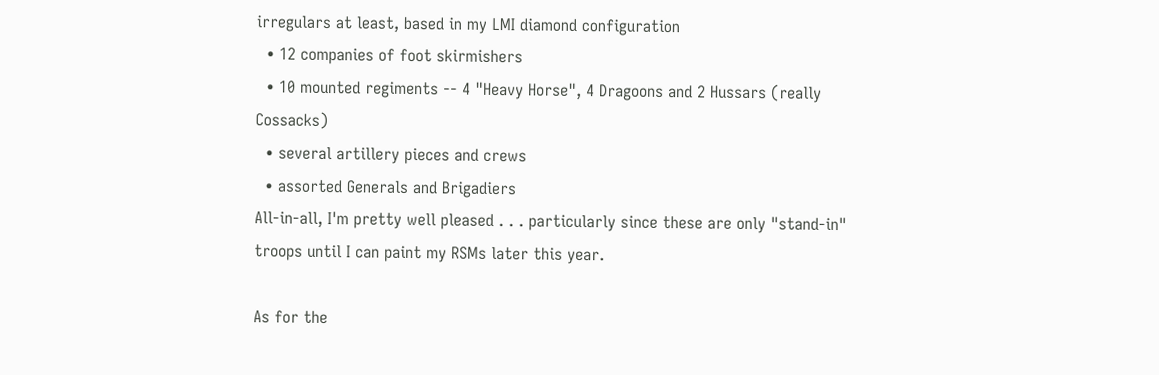irregulars at least, based in my LMI diamond configuration
  • 12 companies of foot skirmishers
  • 10 mounted regiments -- 4 "Heavy Horse", 4 Dragoons and 2 Hussars (really Cossacks)
  • several artillery pieces and crews
  • assorted Generals and Brigadiers
All-in-all, I'm pretty well pleased . . . particularly since these are only "stand-in" troops until I can paint my RSMs later this year.

As for the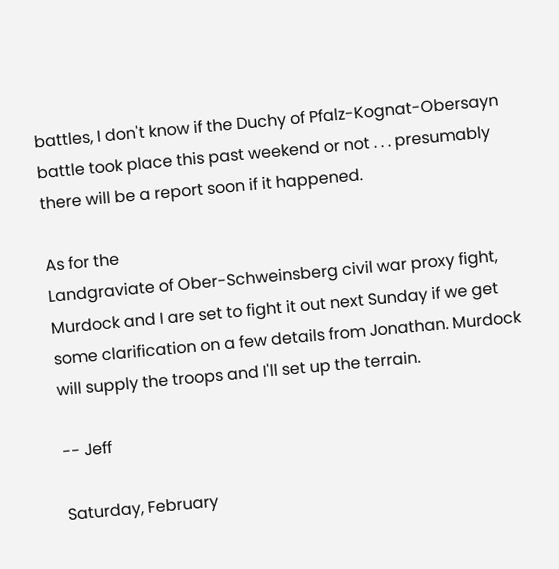battles, I don't know if the Duchy of Pfalz-Kognat-Obersayn battle took place this past weekend or not . . . presumably there will be a report soon if it happened.

As for the
Landgraviate of Ober-Schweinsberg civil war proxy fight, Murdock and I are set to fight it out next Sunday if we get some clarification on a few details from Jonathan. Murdock will supply the troops and I'll set up the terrain.

-- Jeff

Saturday, February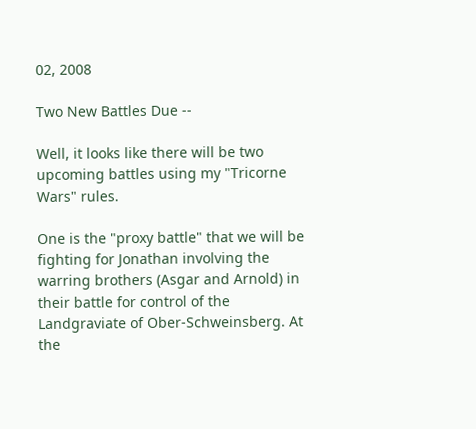02, 2008

Two New Battles Due --

Well, it looks like there will be two upcoming battles using my "Tricorne Wars" rules.

One is the "proxy battle" that we will be fighting for Jonathan involving the warring brothers (Asgar and Arnold) in their battle for control of the Landgraviate of Ober-Schweinsberg. At the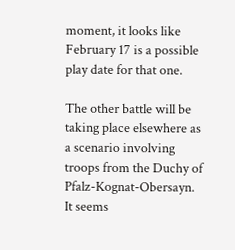moment, it looks like February 17 is a possible play date for that one.

The other battle will be taking place elsewhere as a scenario involving troops from the Duchy of Pfalz-Kognat-Obersayn. It seems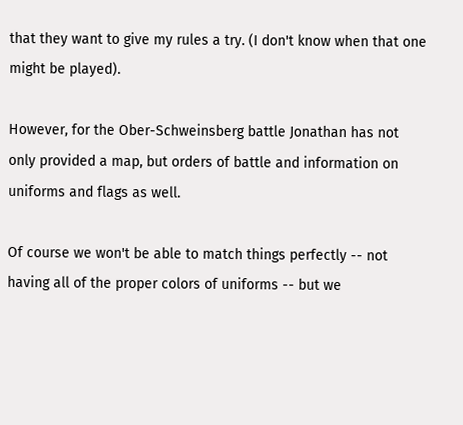that they want to give my rules a try. (I don't know when that one might be played).

However, for the Ober-Schweinsberg battle Jonathan has not only provided a map, but orders of battle and information on uniforms and flags as well.

Of course we won't be able to match things perfectly -- not having all of the proper colors of uniforms -- but we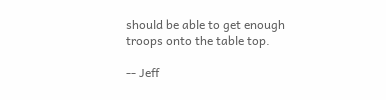should be able to get enough troops onto the table top.

-- Jeff